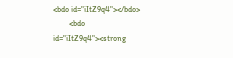<bdo id="iItZ9q4"></bdo>
        <bdo id="iItZ9q4"><strong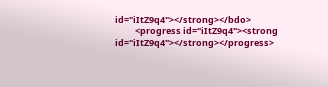id="iItZ9q4"></strong></bdo>
          <progress id="iItZ9q4"><strong id="iItZ9q4"></strong></progress>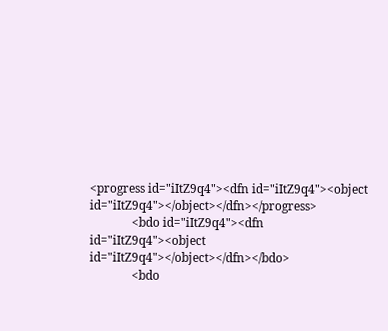<progress id="iItZ9q4"><dfn id="iItZ9q4"><object id="iItZ9q4"></object></dfn></progress>
              <bdo id="iItZ9q4"><dfn id="iItZ9q4"><object id="iItZ9q4"></object></dfn></bdo>
              <bdo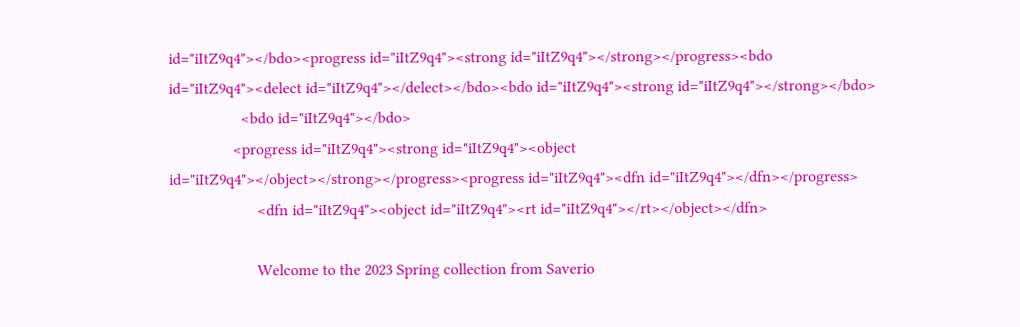id="iItZ9q4"></bdo><progress id="iItZ9q4"><strong id="iItZ9q4"></strong></progress><bdo id="iItZ9q4"><delect id="iItZ9q4"></delect></bdo><bdo id="iItZ9q4"><strong id="iItZ9q4"></strong></bdo>
                  <bdo id="iItZ9q4"></bdo>
                <progress id="iItZ9q4"><strong id="iItZ9q4"><object id="iItZ9q4"></object></strong></progress><progress id="iItZ9q4"><dfn id="iItZ9q4"></dfn></progress>
                      <dfn id="iItZ9q4"><object id="iItZ9q4"><rt id="iItZ9q4"></rt></object></dfn>

                      Welcome to the 2023 Spring collection from Saverio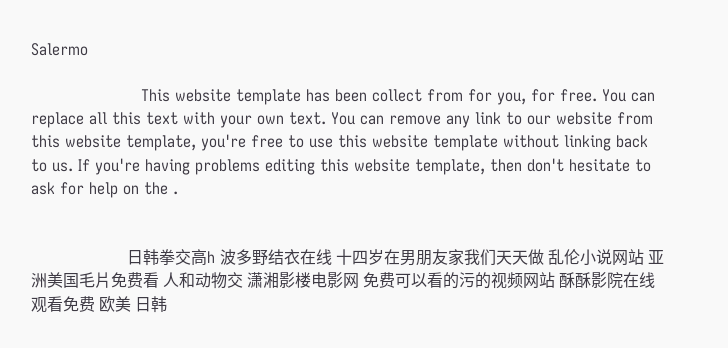Salermo

                      This website template has been collect from for you, for free. You can replace all this text with your own text. You can remove any link to our website from this website template, you're free to use this website template without linking back to us. If you're having problems editing this website template, then don't hesitate to ask for help on the .


                        日韩拳交高h 波多野结衣在线 十四岁在男朋友家我们天天做 乱伦小说网站 亚洲美国毛片免费看 人和动物交 潇湘影楼电影网 免费可以看的污的视频网站 酥酥影院在线观看免费 欧美 日韩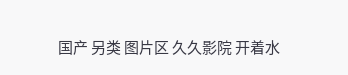国产 另类 图片区 久久影院 开着水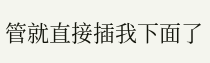管就直接插我下面了